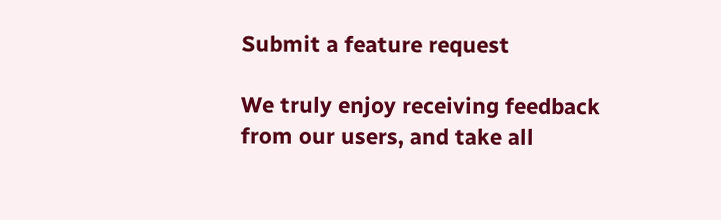Submit a feature request

We truly enjoy receiving feedback from our users, and take all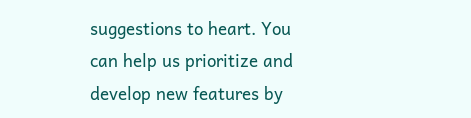suggestions to heart. You can help us prioritize and develop new features by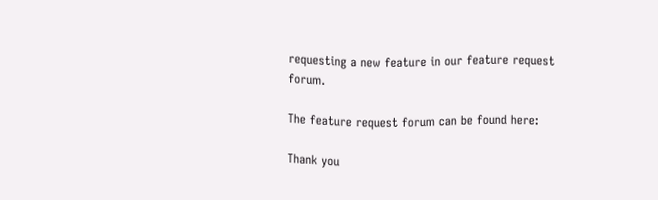requesting a new feature in our feature request forum.

The feature request forum can be found here:

Thank you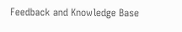Feedback and Knowledge Base